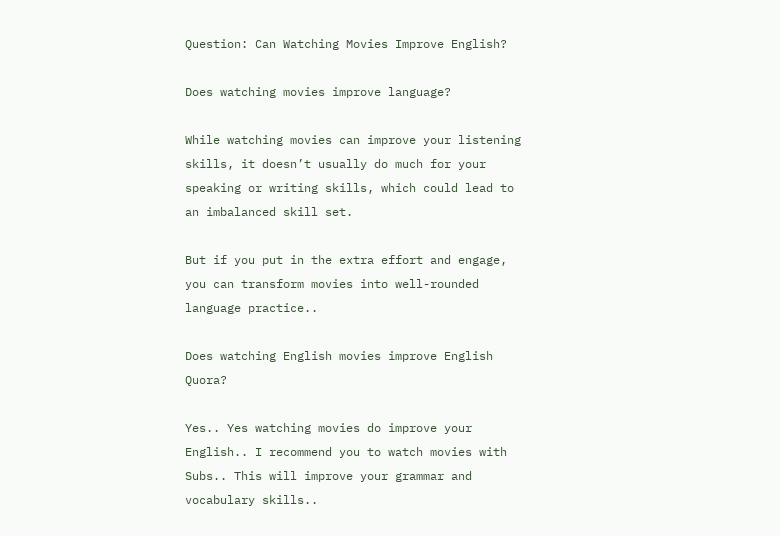Question: Can Watching Movies Improve English?

Does watching movies improve language?

While watching movies can improve your listening skills, it doesn’t usually do much for your speaking or writing skills, which could lead to an imbalanced skill set.

But if you put in the extra effort and engage, you can transform movies into well-rounded language practice..

Does watching English movies improve English Quora?

Yes.. Yes watching movies do improve your English.. I recommend you to watch movies with Subs.. This will improve your grammar and vocabulary skills..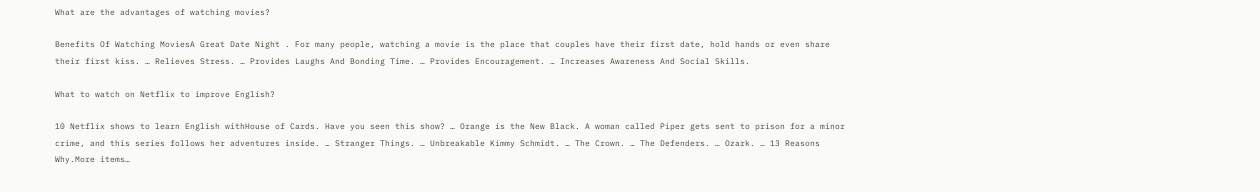What are the advantages of watching movies?

Benefits Of Watching MoviesA Great Date Night . For many people, watching a movie is the place that couples have their first date, hold hands or even share their first kiss. … Relieves Stress. … Provides Laughs And Bonding Time. … Provides Encouragement. … Increases Awareness And Social Skills.

What to watch on Netflix to improve English?

10 Netflix shows to learn English withHouse of Cards. Have you seen this show? … Orange is the New Black. A woman called Piper gets sent to prison for a minor crime, and this series follows her adventures inside. … Stranger Things. … Unbreakable Kimmy Schmidt. … The Crown. … The Defenders. … Ozark. … 13 Reasons Why.More items…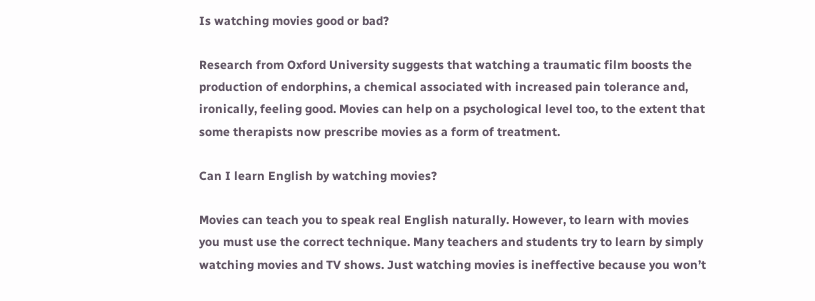Is watching movies good or bad?

Research from Oxford University suggests that watching a traumatic film boosts the production of endorphins, a chemical associated with increased pain tolerance and, ironically, feeling good. Movies can help on a psychological level too, to the extent that some therapists now prescribe movies as a form of treatment.

Can I learn English by watching movies?

Movies can teach you to speak real English naturally. However, to learn with movies you must use the correct technique. Many teachers and students try to learn by simply watching movies and TV shows. Just watching movies is ineffective because you won’t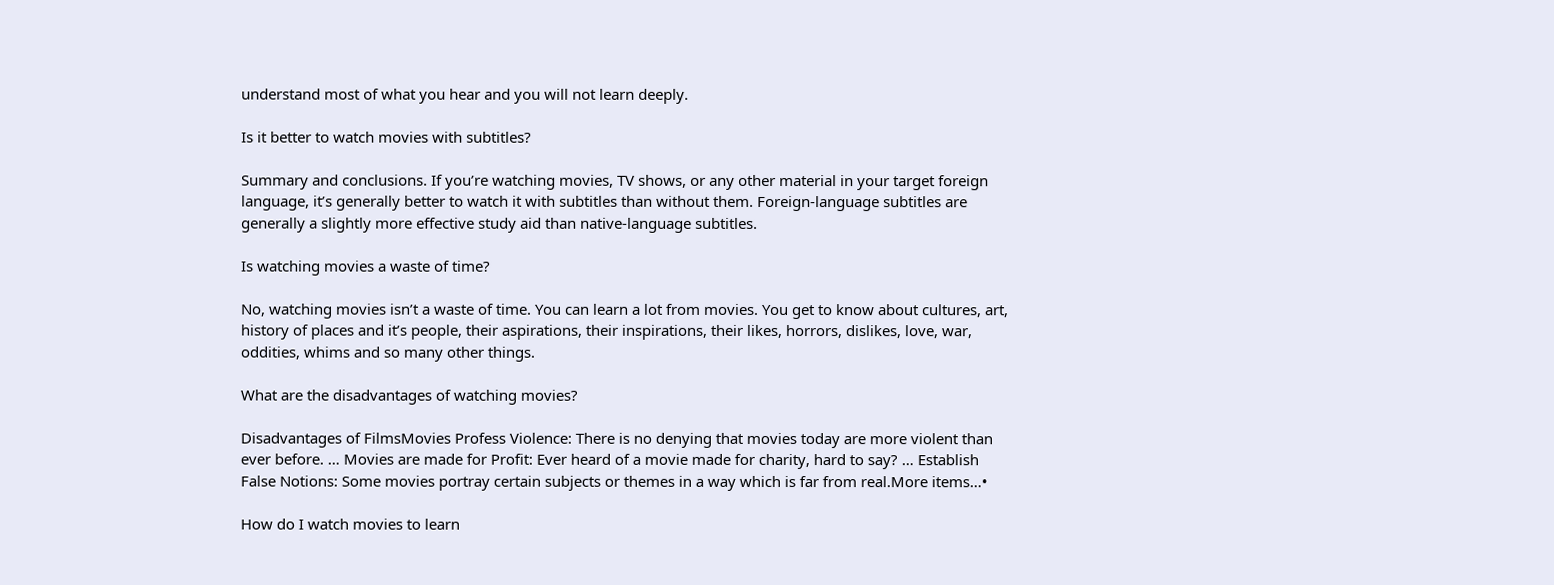understand most of what you hear and you will not learn deeply.

Is it better to watch movies with subtitles?

Summary and conclusions. If you’re watching movies, TV shows, or any other material in your target foreign language, it’s generally better to watch it with subtitles than without them. Foreign-language subtitles are generally a slightly more effective study aid than native-language subtitles.

Is watching movies a waste of time?

No, watching movies isn’t a waste of time. You can learn a lot from movies. You get to know about cultures, art, history of places and it’s people, their aspirations, their inspirations, their likes, horrors, dislikes, love, war, oddities, whims and so many other things.

What are the disadvantages of watching movies?

Disadvantages of FilmsMovies Profess Violence: There is no denying that movies today are more violent than ever before. … Movies are made for Profit: Ever heard of a movie made for charity, hard to say? … Establish False Notions: Some movies portray certain subjects or themes in a way which is far from real.More items…•

How do I watch movies to learn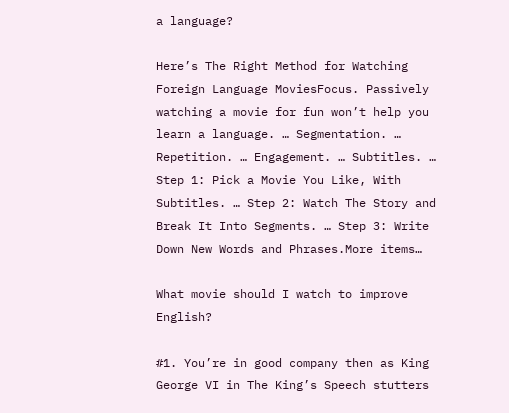a language?

Here’s The Right Method for Watching Foreign Language MoviesFocus. Passively watching a movie for fun won’t help you learn a language. … Segmentation. … Repetition. … Engagement. … Subtitles. … Step 1: Pick a Movie You Like, With Subtitles. … Step 2: Watch The Story and Break It Into Segments. … Step 3: Write Down New Words and Phrases.More items…

What movie should I watch to improve English?

#1. You’re in good company then as King George VI in The King’s Speech stutters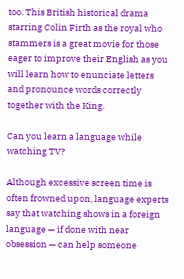too. This British historical drama starring Colin Firth as the royal who stammers is a great movie for those eager to improve their English as you will learn how to enunciate letters and pronounce words correctly together with the King.

Can you learn a language while watching TV?

Although excessive screen time is often frowned upon, language experts say that watching shows in a foreign language — if done with near obsession — can help someone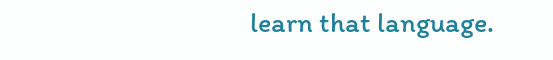learn that language.